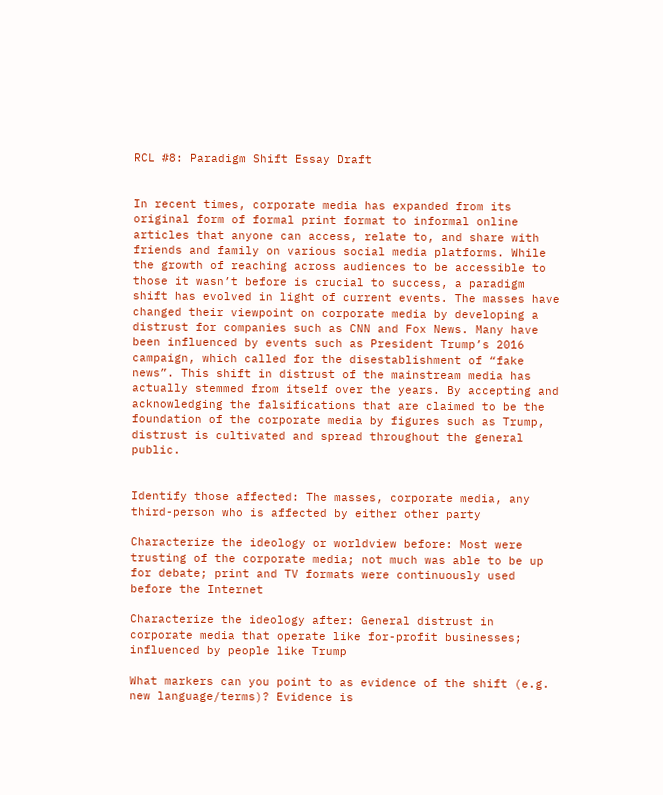RCL #8: Paradigm Shift Essay Draft


In recent times, corporate media has expanded from its original form of formal print format to informal online articles that anyone can access, relate to, and share with friends and family on various social media platforms. While the growth of reaching across audiences to be accessible to those it wasn’t before is crucial to success, a paradigm shift has evolved in light of current events. The masses have changed their viewpoint on corporate media by developing a distrust for companies such as CNN and Fox News. Many have been influenced by events such as President Trump’s 2016 campaign, which called for the disestablishment of “fake news”. This shift in distrust of the mainstream media has actually stemmed from itself over the years. By accepting and acknowledging the falsifications that are claimed to be the foundation of the corporate media by figures such as Trump, distrust is cultivated and spread throughout the general public.


Identify those affected: The masses, corporate media, any third-person who is affected by either other party

Characterize the ideology or worldview before: Most were trusting of the corporate media; not much was able to be up for debate; print and TV formats were continuously used before the Internet

Characterize the ideology after: General distrust in corporate media that operate like for-profit businesses; influenced by people like Trump

What markers can you point to as evidence of the shift (e.g. new language/terms)? Evidence is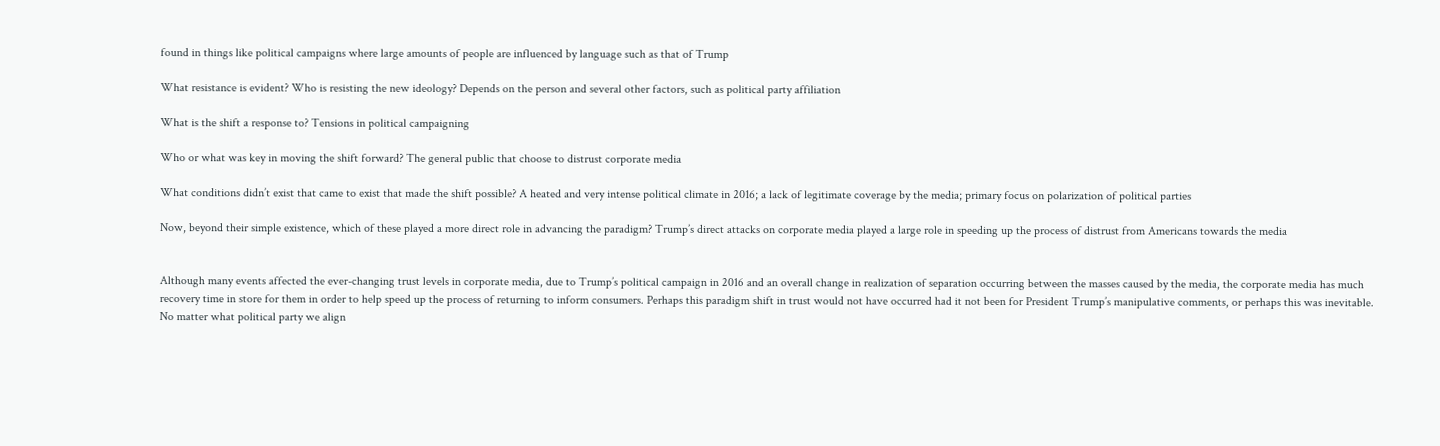found in things like political campaigns where large amounts of people are influenced by language such as that of Trump

What resistance is evident? Who is resisting the new ideology? Depends on the person and several other factors, such as political party affiliation

What is the shift a response to? Tensions in political campaigning

Who or what was key in moving the shift forward? The general public that choose to distrust corporate media

What conditions didn’t exist that came to exist that made the shift possible? A heated and very intense political climate in 2016; a lack of legitimate coverage by the media; primary focus on polarization of political parties

Now, beyond their simple existence, which of these played a more direct role in advancing the paradigm? Trump’s direct attacks on corporate media played a large role in speeding up the process of distrust from Americans towards the media


Although many events affected the ever-changing trust levels in corporate media, due to Trump’s political campaign in 2016 and an overall change in realization of separation occurring between the masses caused by the media, the corporate media has much recovery time in store for them in order to help speed up the process of returning to inform consumers. Perhaps this paradigm shift in trust would not have occurred had it not been for President Trump’s manipulative comments, or perhaps this was inevitable. No matter what political party we align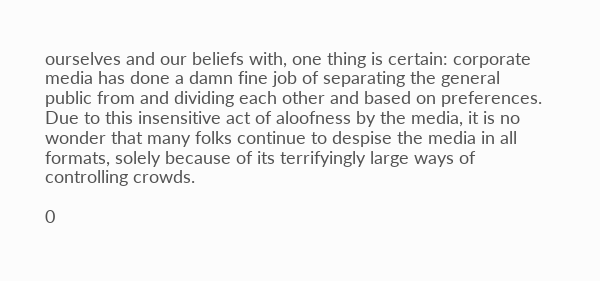ourselves and our beliefs with, one thing is certain: corporate media has done a damn fine job of separating the general public from and dividing each other and based on preferences. Due to this insensitive act of aloofness by the media, it is no wonder that many folks continue to despise the media in all formats, solely because of its terrifyingly large ways of controlling crowds.

0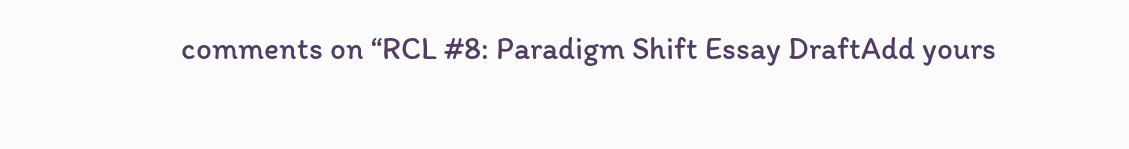comments on “RCL #8: Paradigm Shift Essay DraftAdd yours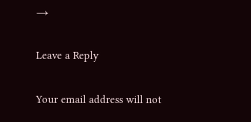→

Leave a Reply

Your email address will not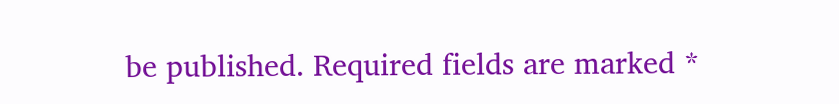be published. Required fields are marked *